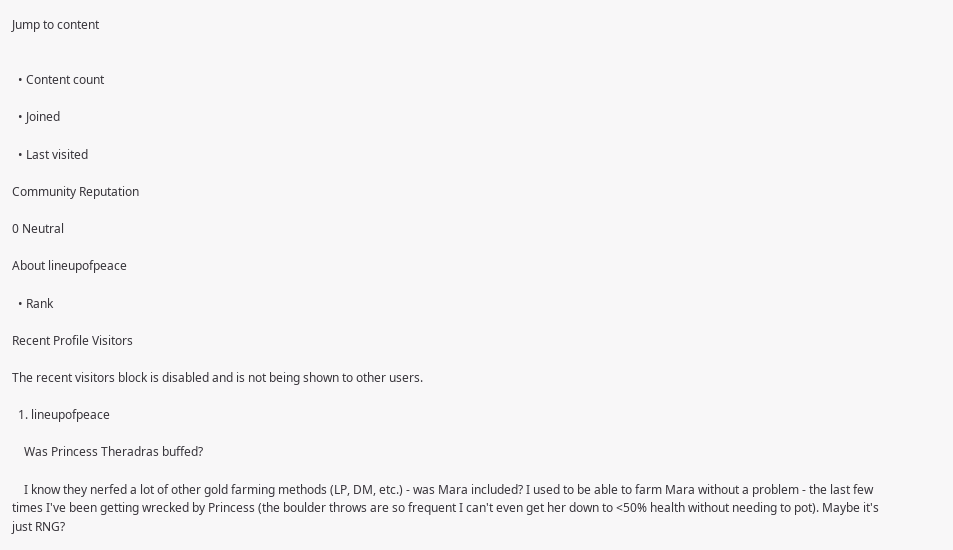Jump to content


  • Content count

  • Joined

  • Last visited

Community Reputation

0 Neutral

About lineupofpeace

  • Rank

Recent Profile Visitors

The recent visitors block is disabled and is not being shown to other users.

  1. lineupofpeace

    Was Princess Theradras buffed?

    I know they nerfed a lot of other gold farming methods (LP, DM, etc.) - was Mara included? I used to be able to farm Mara without a problem - the last few times I've been getting wrecked by Princess (the boulder throws are so frequent I can't even get her down to <50% health without needing to pot). Maybe it's just RNG?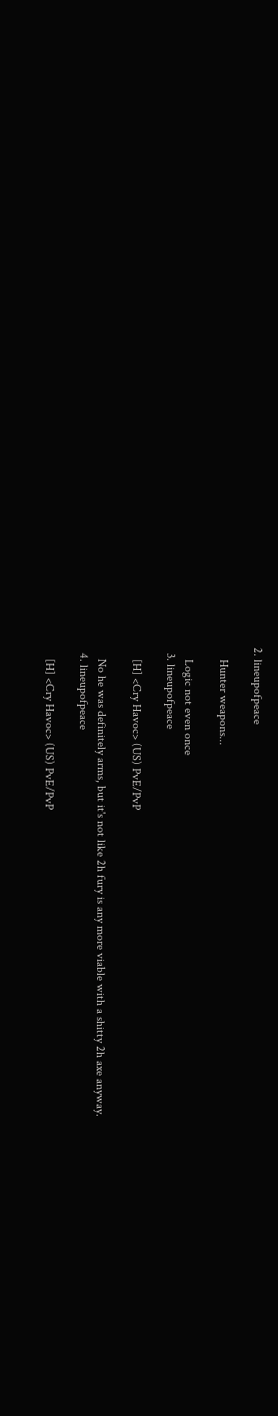2. lineupofpeace

    Hunter weapons...

    Logic not even once
  3. lineupofpeace

    [H] <Cry Havoc> (US) PvE/PvP

    No he was definitely arms, but it's not like 2h fury is any more viable with a shitty 2h axe anyway.
  4. lineupofpeace

    [H] <Cry Havoc> (US) PvE/PvP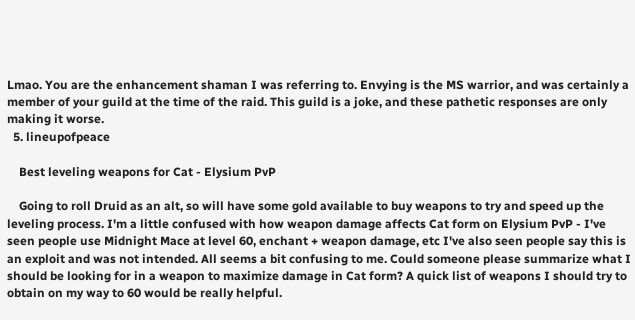Lmao. You are the enhancement shaman I was referring to. Envying is the MS warrior, and was certainly a member of your guild at the time of the raid. This guild is a joke, and these pathetic responses are only making it worse.
  5. lineupofpeace

    Best leveling weapons for Cat - Elysium PvP

    Going to roll Druid as an alt, so will have some gold available to buy weapons to try and speed up the leveling process. I'm a little confused with how weapon damage affects Cat form on Elysium PvP - I've seen people use Midnight Mace at level 60, enchant + weapon damage, etc I've also seen people say this is an exploit and was not intended. All seems a bit confusing to me. Could someone please summarize what I should be looking for in a weapon to maximize damage in Cat form? A quick list of weapons I should try to obtain on my way to 60 would be really helpful.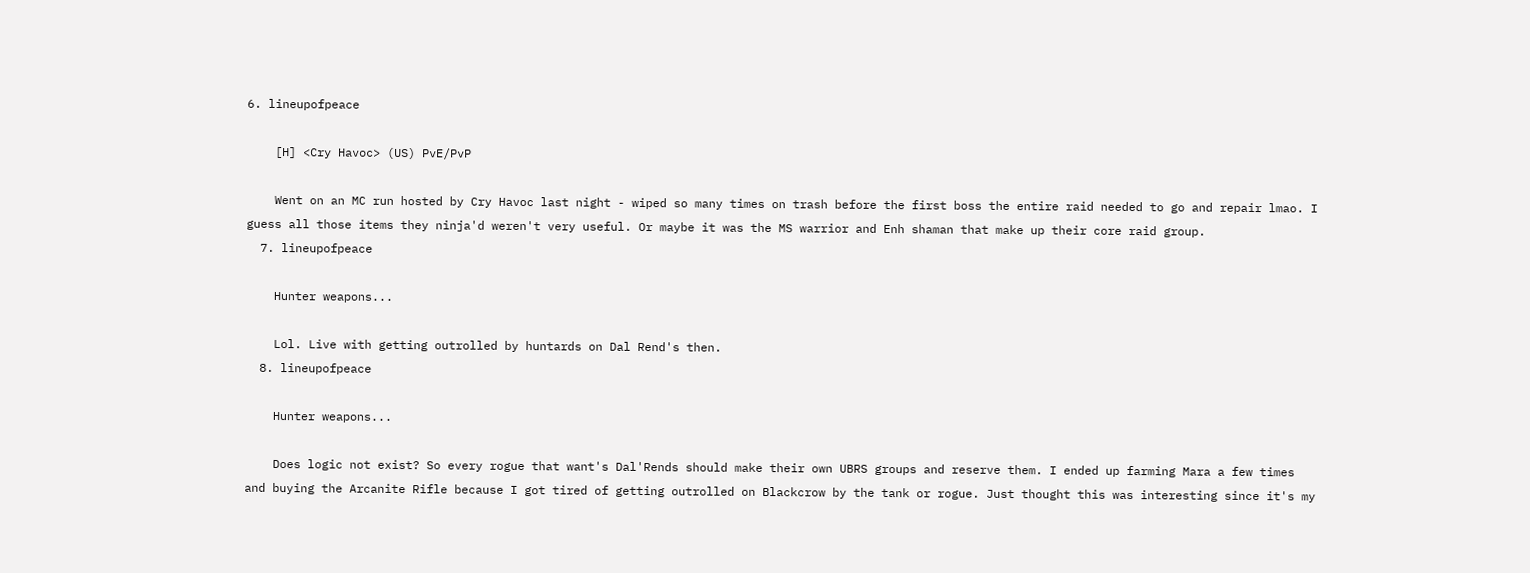6. lineupofpeace

    [H] <Cry Havoc> (US) PvE/PvP

    Went on an MC run hosted by Cry Havoc last night - wiped so many times on trash before the first boss the entire raid needed to go and repair lmao. I guess all those items they ninja'd weren't very useful. Or maybe it was the MS warrior and Enh shaman that make up their core raid group.
  7. lineupofpeace

    Hunter weapons...

    Lol. Live with getting outrolled by huntards on Dal Rend's then.
  8. lineupofpeace

    Hunter weapons...

    Does logic not exist? So every rogue that want's Dal'Rends should make their own UBRS groups and reserve them. I ended up farming Mara a few times and buying the Arcanite Rifle because I got tired of getting outrolled on Blackcrow by the tank or rogue. Just thought this was interesting since it's my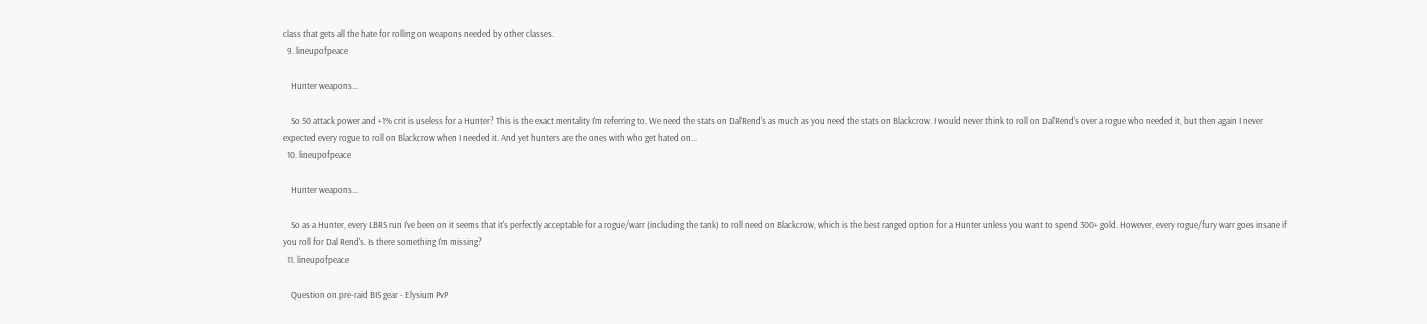class that gets all the hate for rolling on weapons needed by other classes.
  9. lineupofpeace

    Hunter weapons...

    So 50 attack power and +1% crit is useless for a Hunter? This is the exact mentality I'm referring to. We need the stats on Dal'Rend's as much as you need the stats on Blackcrow. I would never think to roll on Dal'Rend's over a rogue who needed it, but then again I never expected every rogue to roll on Blackcrow when I needed it. And yet hunters are the ones with who get hated on...
  10. lineupofpeace

    Hunter weapons...

    So as a Hunter, every LBRS run I've been on it seems that it's perfectly acceptable for a rogue/warr (including the tank) to roll need on Blackcrow, which is the best ranged option for a Hunter unless you want to spend 300+ gold. However, every rogue/fury warr goes insane if you roll for Dal Rend's. Is there something I'm missing?
  11. lineupofpeace

    Question on pre-raid BIS gear - Elysium PvP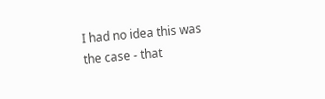I had no idea this was the case - that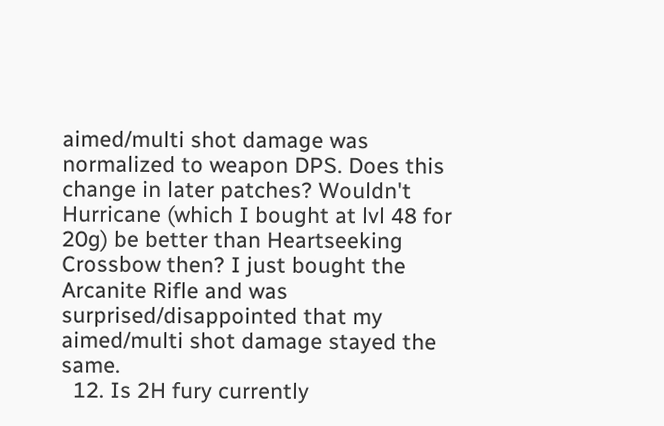aimed/multi shot damage was normalized to weapon DPS. Does this change in later patches? Wouldn't Hurricane (which I bought at lvl 48 for 20g) be better than Heartseeking Crossbow then? I just bought the Arcanite Rifle and was surprised/disappointed that my aimed/multi shot damage stayed the same.
  12. Is 2H fury currently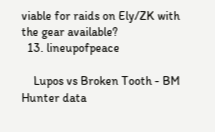viable for raids on Ely/ZK with the gear available?
  13. lineupofpeace

    Lupos vs Broken Tooth - BM Hunter data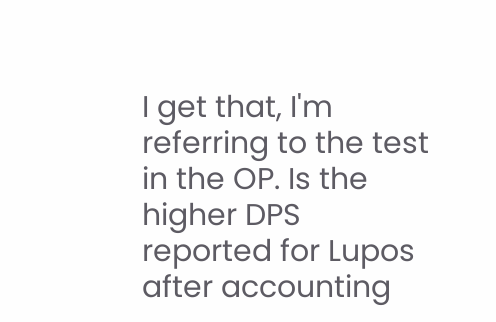I get that, I'm referring to the test in the OP. Is the higher DPS reported for Lupos after accounting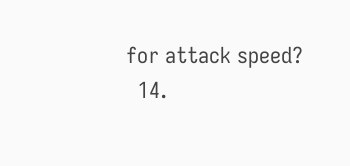for attack speed?
  14.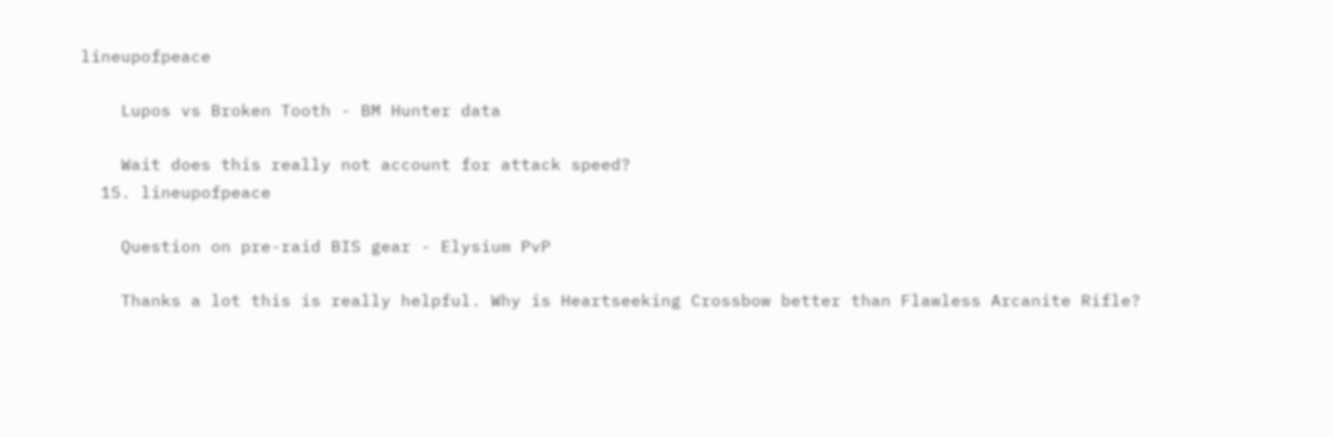lineupofpeace

    Lupos vs Broken Tooth - BM Hunter data

    Wait does this really not account for attack speed?
  15. lineupofpeace

    Question on pre-raid BIS gear - Elysium PvP

    Thanks a lot this is really helpful. Why is Heartseeking Crossbow better than Flawless Arcanite Rifle?